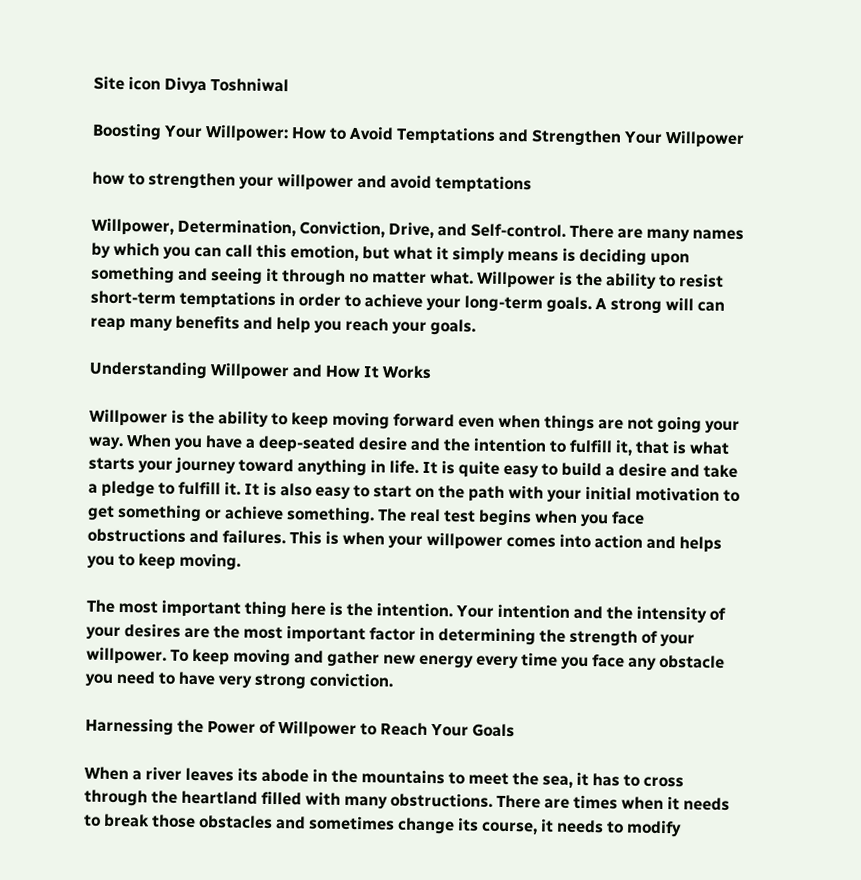Site icon Divya Toshniwal

Boosting Your Willpower: How to Avoid Temptations and Strengthen Your Willpower

how to strengthen your willpower and avoid temptations

Willpower, Determination, Conviction, Drive, and Self-control. There are many names by which you can call this emotion, but what it simply means is deciding upon something and seeing it through no matter what. Willpower is the ability to resist short-term temptations in order to achieve your long-term goals. A strong will can reap many benefits and help you reach your goals.

Understanding Willpower and How It Works

Willpower is the ability to keep moving forward even when things are not going your way. When you have a deep-seated desire and the intention to fulfill it, that is what starts your journey toward anything in life. It is quite easy to build a desire and take a pledge to fulfill it. It is also easy to start on the path with your initial motivation to get something or achieve something. The real test begins when you face obstructions and failures. This is when your willpower comes into action and helps you to keep moving.

The most important thing here is the intention. Your intention and the intensity of your desires are the most important factor in determining the strength of your willpower. To keep moving and gather new energy every time you face any obstacle you need to have very strong conviction.

Harnessing the Power of Willpower to Reach Your Goals

When a river leaves its abode in the mountains to meet the sea, it has to cross through the heartland filled with many obstructions. There are times when it needs to break those obstacles and sometimes change its course, it needs to modify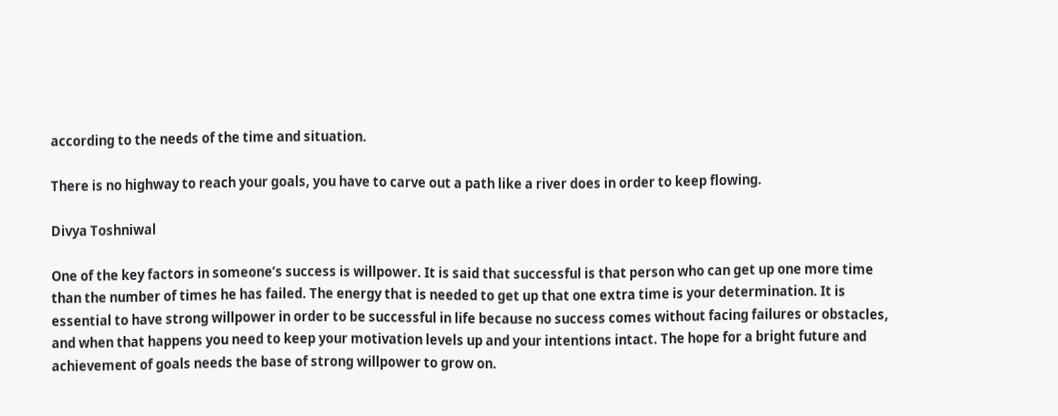according to the needs of the time and situation.

There is no highway to reach your goals, you have to carve out a path like a river does in order to keep flowing.

Divya Toshniwal

One of the key factors in someone’s success is willpower. It is said that successful is that person who can get up one more time than the number of times he has failed. The energy that is needed to get up that one extra time is your determination. It is essential to have strong willpower in order to be successful in life because no success comes without facing failures or obstacles, and when that happens you need to keep your motivation levels up and your intentions intact. The hope for a bright future and achievement of goals needs the base of strong willpower to grow on.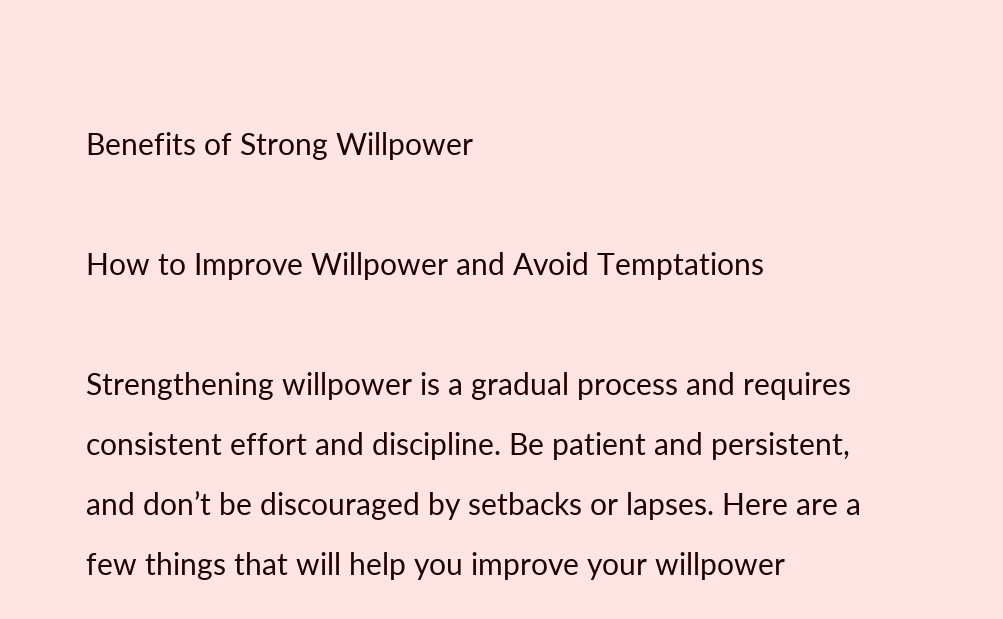Benefits of Strong Willpower

How to Improve Willpower and Avoid Temptations

Strengthening willpower is a gradual process and requires consistent effort and discipline. Be patient and persistent, and don’t be discouraged by setbacks or lapses. Here are a few things that will help you improve your willpower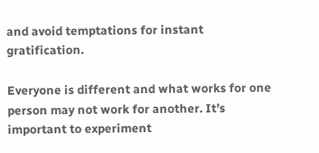and avoid temptations for instant gratification.

Everyone is different and what works for one person may not work for another. It’s important to experiment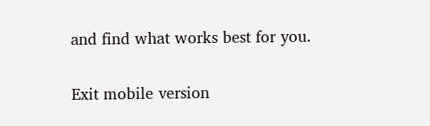and find what works best for you.

Exit mobile version